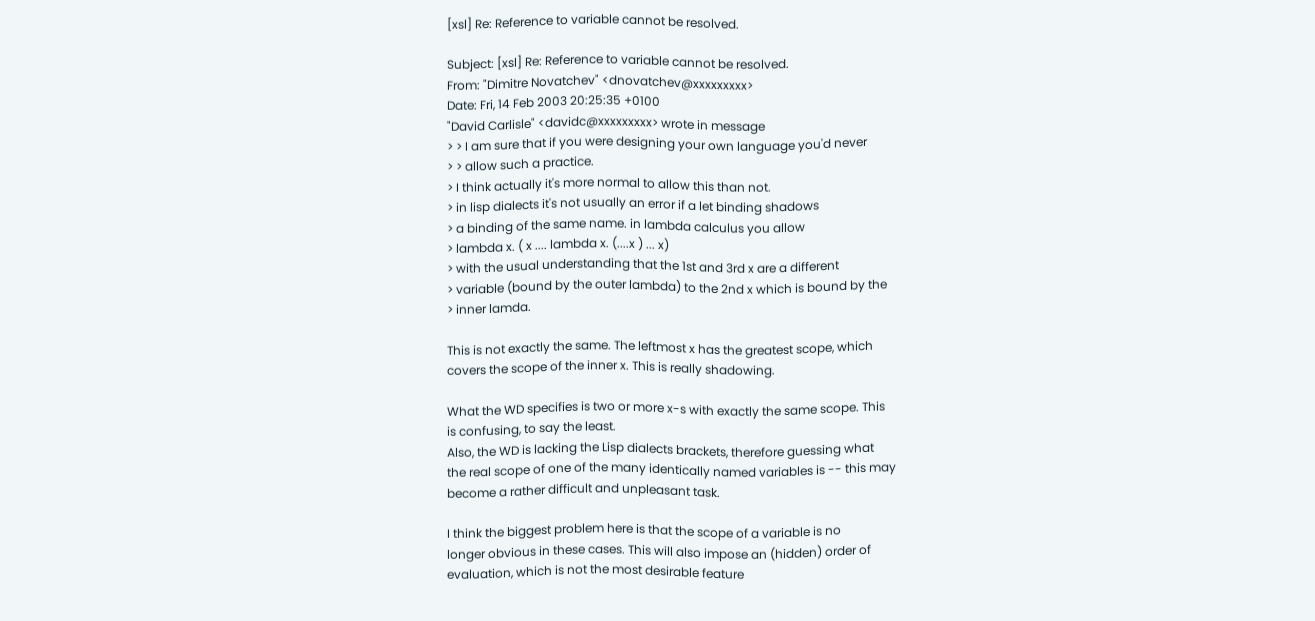[xsl] Re: Reference to variable cannot be resolved.

Subject: [xsl] Re: Reference to variable cannot be resolved.
From: "Dimitre Novatchev" <dnovatchev@xxxxxxxxx>
Date: Fri, 14 Feb 2003 20:25:35 +0100
"David Carlisle" <davidc@xxxxxxxxx> wrote in message
> > I am sure that if you were designing your own language you'd never
> > allow such a practice.
> I think actually it's more normal to allow this than not.
> in lisp dialects it's not usually an error if a let binding shadows
> a binding of the same name. in lambda calculus you allow
> lambda x. ( x .... lambda x. (....x ) ... x)
> with the usual understanding that the 1st and 3rd x are a different
> variable (bound by the outer lambda) to the 2nd x which is bound by the
> inner lamda.

This is not exactly the same. The leftmost x has the greatest scope, which
covers the scope of the inner x. This is really shadowing.

What the WD specifies is two or more x-s with exactly the same scope. This
is confusing, to say the least.
Also, the WD is lacking the Lisp dialects brackets, therefore guessing what
the real scope of one of the many identically named variables is -- this may
become a rather difficult and unpleasant task.

I think the biggest problem here is that the scope of a variable is no
longer obvious in these cases. This will also impose an (hidden) order of
evaluation, which is not the most desirable feature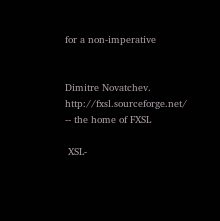for a non-imperative


Dimitre Novatchev.
http://fxsl.sourceforge.net/ -- the home of FXSL

 XSL-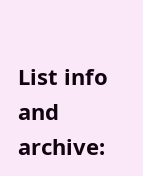List info and archive: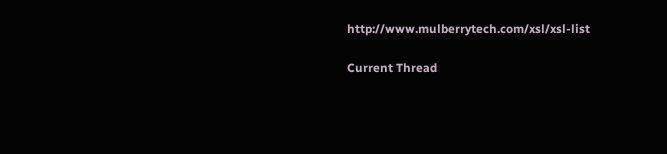http://www.mulberrytech.com/xsl/xsl-list

Current Thread